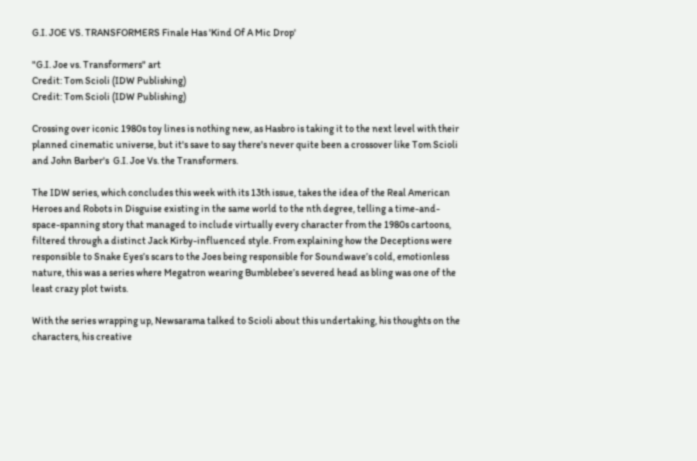G.I. JOE VS. TRANSFORMERS Finale Has 'Kind Of A Mic Drop'

"G.I. Joe vs. Transformers" art
Credit: Tom Scioli (IDW Publishing)
Credit: Tom Scioli (IDW Publishing)

Crossing over iconic 1980s toy lines is nothing new, as Hasbro is taking it to the next level with their planned cinematic universe, but it's save to say there's never quite been a crossover like Tom Scioli and John Barber's  G.I. Joe Vs. the Transformers.

The IDW series, which concludes this week with its 13th issue, takes the idea of the Real American Heroes and Robots in Disguise existing in the same world to the nth degree, telling a time-and-space-spanning story that managed to include virtually every character from the 1980s cartoons, filtered through a distinct Jack Kirby-influenced style. From explaining how the Deceptions were responsible to Snake Eyes’s scars to the Joes being responsible for Soundwave’s cold, emotionless nature, this was a series where Megatron wearing Bumblebee’s severed head as bling was one of the least crazy plot twists.

With the series wrapping up, Newsarama talked to Scioli about this undertaking, his thoughts on the characters, his creative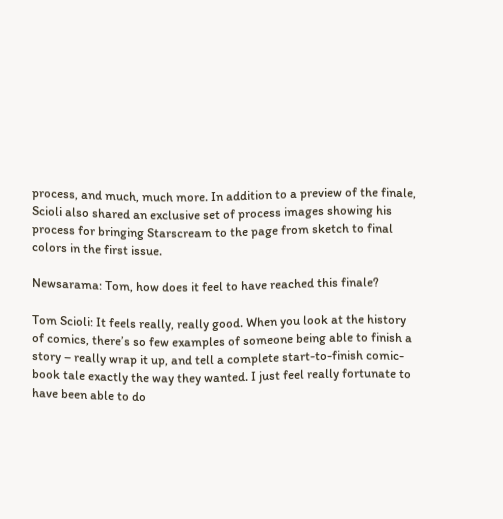process, and much, much more. In addition to a preview of the finale, Scioli also shared an exclusive set of process images showing his process for bringing Starscream to the page from sketch to final colors in the first issue.

Newsarama: Tom, how does it feel to have reached this finale?

Tom Scioli: It feels really, really good. When you look at the history of comics, there’s so few examples of someone being able to finish a story – really wrap it up, and tell a complete start-to-finish comic-book tale exactly the way they wanted. I just feel really fortunate to have been able to do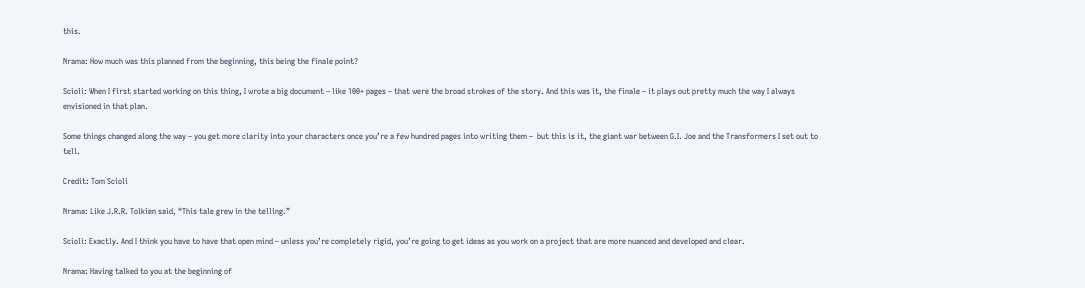this.

Nrama: How much was this planned from the beginning, this being the finale point?

Scioli: When I first started working on this thing, I wrote a big document – like 100+ pages – that were the broad strokes of the story. And this was it, the finale – it plays out pretty much the way I always envisioned in that plan.

Some things changed along the way – you get more clarity into your characters once you’re a few hundred pages into writing them –  but this is it, the giant war between G.I. Joe and the Transformers I set out to tell.

Credit: Tom Scioli

Nrama: Like J.R.R. Tolkien said, “This tale grew in the telling.”

Scioli: Exactly. And I think you have to have that open mind – unless you’re completely rigid, you’re going to get ideas as you work on a project that are more nuanced and developed and clear.

Nrama: Having talked to you at the beginning of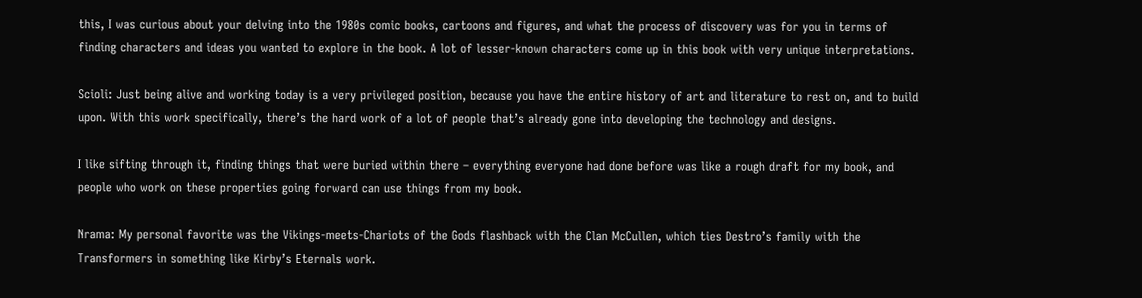this, I was curious about your delving into the 1980s comic books, cartoons and figures, and what the process of discovery was for you in terms of finding characters and ideas you wanted to explore in the book. A lot of lesser-known characters come up in this book with very unique interpretations.

Scioli: Just being alive and working today is a very privileged position, because you have the entire history of art and literature to rest on, and to build upon. With this work specifically, there’s the hard work of a lot of people that’s already gone into developing the technology and designs.

I like sifting through it, finding things that were buried within there – everything everyone had done before was like a rough draft for my book, and people who work on these properties going forward can use things from my book.

Nrama: My personal favorite was the Vikings-meets-Chariots of the Gods flashback with the Clan McCullen, which ties Destro’s family with the Transformers in something like Kirby’s Eternals work.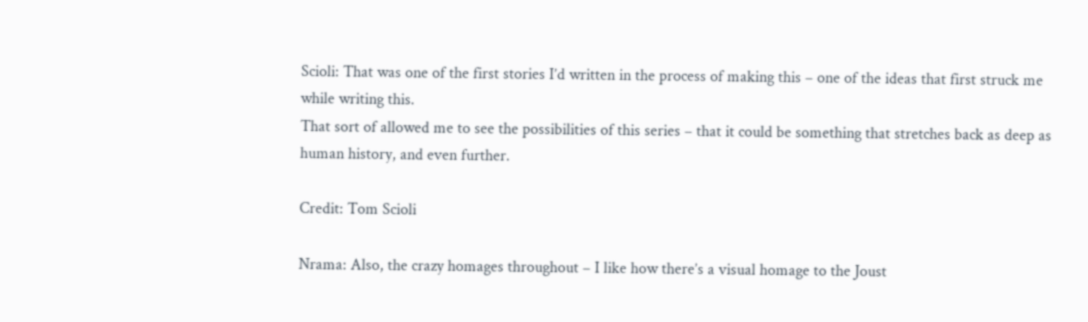Scioli: That was one of the first stories I’d written in the process of making this – one of the ideas that first struck me while writing this.
That sort of allowed me to see the possibilities of this series – that it could be something that stretches back as deep as human history, and even further.

Credit: Tom Scioli

Nrama: Also, the crazy homages throughout – I like how there’s a visual homage to the Joust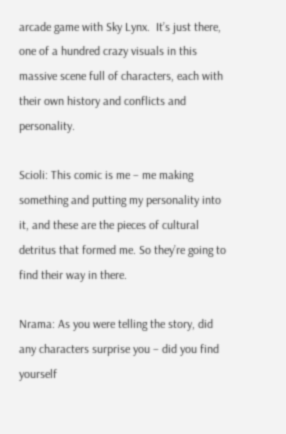arcade game with Sky Lynx.  It’s just there, one of a hundred crazy visuals in this massive scene full of characters, each with their own history and conflicts and personality.

Scioli: This comic is me – me making something and putting my personality into it, and these are the pieces of cultural detritus that formed me. So they’re going to find their way in there.

Nrama: As you were telling the story, did any characters surprise you – did you find yourself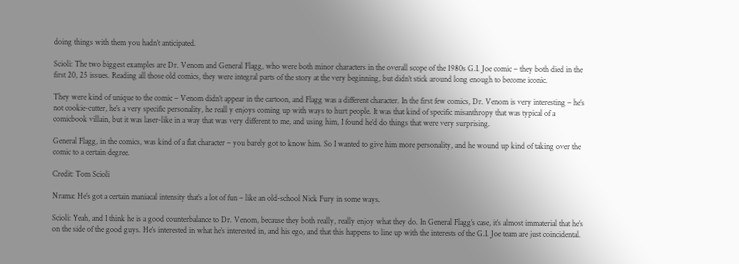doing things with them you hadn’t anticipated.

Scioli: The two biggest examples are Dr. Venom and General Flagg, who were both minor characters in the overall scope of the 1980s G.I. Joe comic – they both died in the first 20, 25 issues. Reading all those old comics, they were integral parts of the story at the very beginning, but didn’t stick around long enough to become iconic.

They were kind of unique to the comic – Venom didn’t appear in the cartoon, and Flagg was a different character. In the first few comics, Dr. Venom is very interesting – he’s not cookie-cutter, he’s a very specific personality, he reall y enjoys coming up with ways to hurt people. It was that kind of specific misanthropy that was typical of a comicbook villain, but it was laser-like in a way that was very different to me, and using him, I found he’d do things that were very surprising.

General Flagg, in the comics, was kind of a flat character – you barely got to know him. So I wanted to give him more personality, and he wound up kind of taking over the comic to a certain degree.

Credit: Tom Scioli

Nrama: He’s got a certain maniacal intensity that’s a lot of fun – like an old-school Nick Fury in some ways.

Scioli: Yeah, and I think he is a good counterbalance to Dr. Venom, because they both really, really enjoy what they do. In General Flagg’s case, it’s almost immaterial that he’s on the side of the good guys. He’s interested in what he’s interested in, and his ego, and that this happens to line up with the interests of the G.I. Joe team are just coincidental.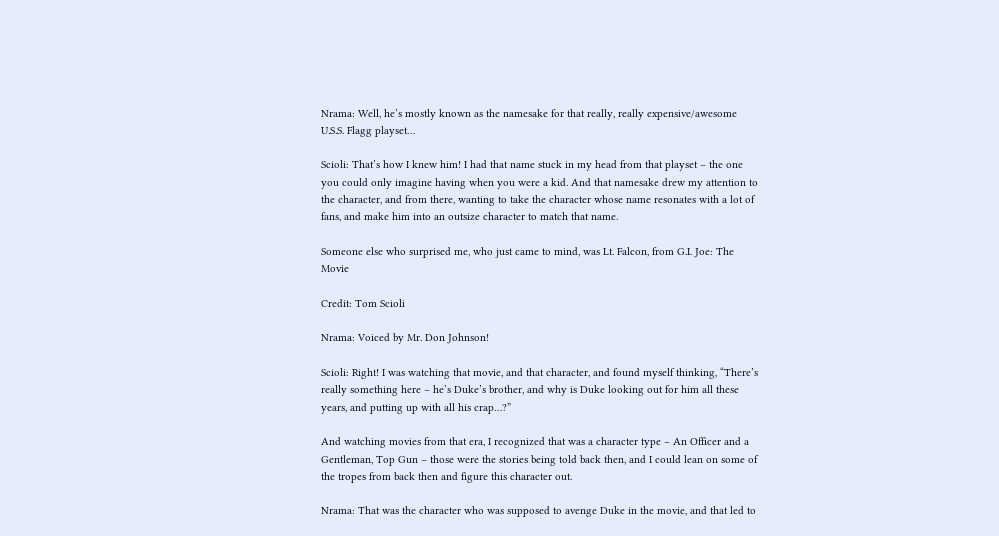Nrama: Well, he’s mostly known as the namesake for that really, really expensive/awesome U.S.S. Flagg playset…

Scioli: That’s how I knew him! I had that name stuck in my head from that playset – the one you could only imagine having when you were a kid. And that namesake drew my attention to the character, and from there, wanting to take the character whose name resonates with a lot of fans, and make him into an outsize character to match that name.

Someone else who surprised me, who just came to mind, was Lt. Falcon, from G.I. Joe: The Movie

Credit: Tom Scioli

Nrama: Voiced by Mr. Don Johnson!

Scioli: Right! I was watching that movie, and that character, and found myself thinking, “There’s really something here – he’s Duke’s brother, and why is Duke looking out for him all these years, and putting up with all his crap…?”

And watching movies from that era, I recognized that was a character type – An Officer and a Gentleman, Top Gun – those were the stories being told back then, and I could lean on some of the tropes from back then and figure this character out.

Nrama: That was the character who was supposed to avenge Duke in the movie, and that led to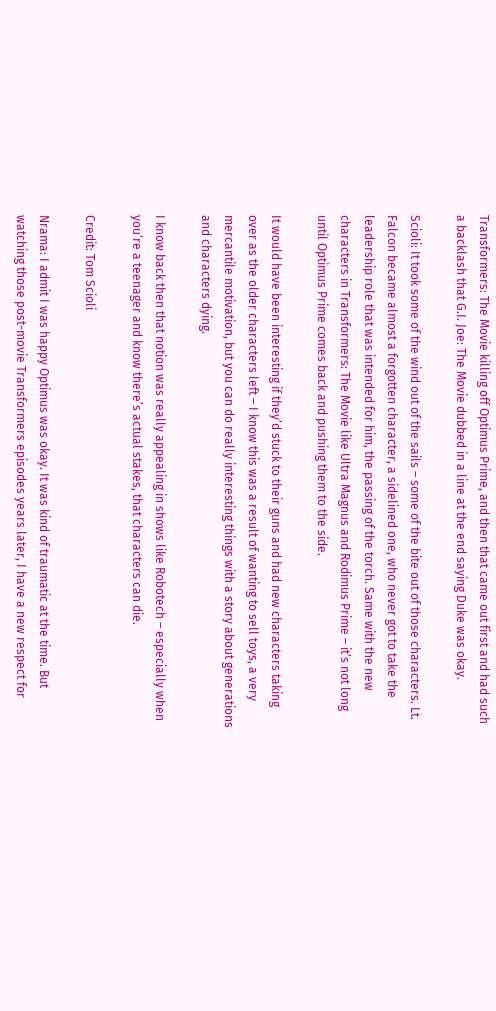Transformers: The Movie killing off Optimus Prime, and then that came out first and had such a backlash that G.I. Joe: The Movie dubbed in a line at the end saying Duke was okay.

Scioli: It took some of the wind out of the sails – some of the bite out of those characters. Lt. Falcon became almost a forgotten character, a sidelined one, who never got to take the leadership role that was intended for him, the passing of the torch. Same with the new characters in Transformers: The Movie like Ultra Magnus and Rodimus Prime – it’s not long until Optimus Prime comes back and pushing them to the side.

It would have been interesting if they’d stuck to their guns and had new characters taking over as the older characters left – I know this was a result of wanting to sell toys, a very mercantile motivation, but you can do really interesting things with a story about generations and characters dying.

I know back then that notion was really appealing in shows like Robotech – especially when you’re a teenager and know there’s actual stakes, that characters can die.

Credit: Tom Scioli

Nrama: I admit I was happy Optimus was okay. It was kind of traumatic at the time. But watching those post-movie Transformers episodes years later, I have a new respect for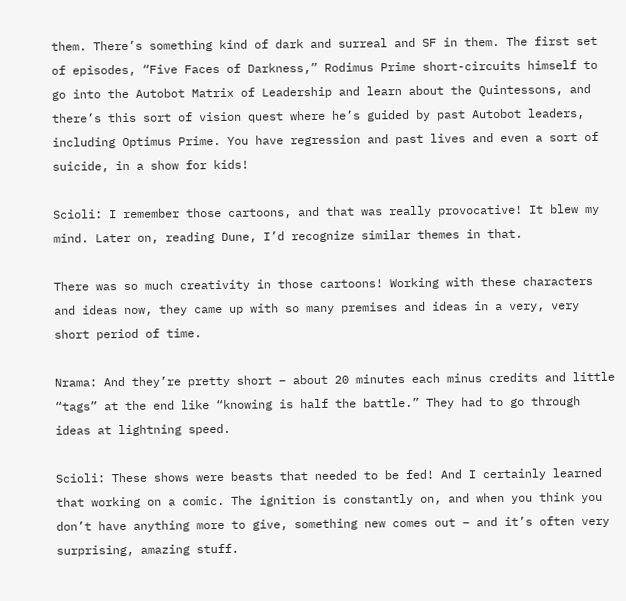them. There’s something kind of dark and surreal and SF in them. The first set of episodes, “Five Faces of Darkness,” Rodimus Prime short-circuits himself to go into the Autobot Matrix of Leadership and learn about the Quintessons, and there’s this sort of vision quest where he’s guided by past Autobot leaders, including Optimus Prime. You have regression and past lives and even a sort of suicide, in a show for kids!

Scioli: I remember those cartoons, and that was really provocative! It blew my mind. Later on, reading Dune, I’d recognize similar themes in that.

There was so much creativity in those cartoons! Working with these characters and ideas now, they came up with so many premises and ideas in a very, very short period of time.

Nrama: And they’re pretty short – about 20 minutes each minus credits and little “tags” at the end like “knowing is half the battle.” They had to go through ideas at lightning speed.

Scioli: These shows were beasts that needed to be fed! And I certainly learned that working on a comic. The ignition is constantly on, and when you think you don’t have anything more to give, something new comes out – and it’s often very surprising, amazing stuff.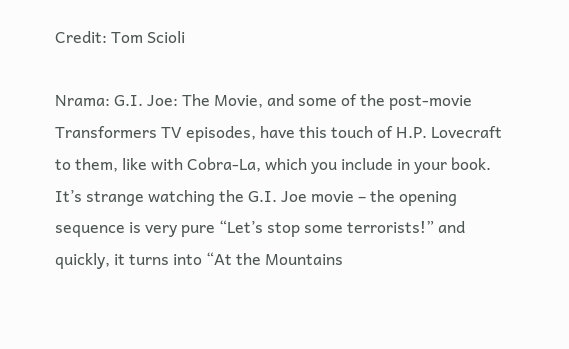Credit: Tom Scioli

Nrama: G.I. Joe: The Movie, and some of the post-movie Transformers TV episodes, have this touch of H.P. Lovecraft to them, like with Cobra-La, which you include in your book. It’s strange watching the G.I. Joe movie – the opening sequence is very pure “Let’s stop some terrorists!” and quickly, it turns into “At the Mountains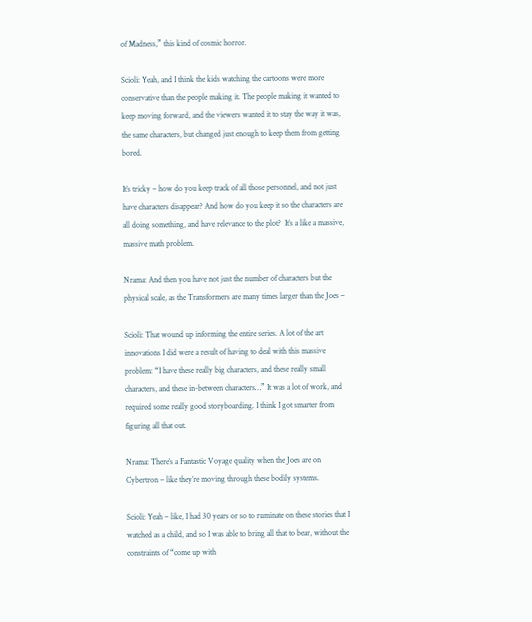of Madness,” this kind of cosmic horror.

Scioli: Yeah, and I think the kids watching the cartoons were more conservative than the people making it. The people making it wanted to keep moving forward, and the viewers wanted it to stay the way it was, the same characters, but changed just enough to keep them from getting bored.

It’s tricky – how do you keep track of all those personnel, and not just have characters disappear? And how do you keep it so the characters are all doing something, and have relevance to the plot?  It’s a like a massive, massive math problem.

Nrama: And then you have not just the number of characters but the physical scale, as the Transformers are many times larger than the Joes –

Scioli: That wound up informing the entire series. A lot of the art innovations I did were a result of having to deal with this massive problem: “I have these really big characters, and these really small characters, and these in-between characters…” It was a lot of work, and required some really good storyboarding. I think I got smarter from figuring all that out.

Nrama: There’s a Fantastic Voyage quality when the Joes are on Cybertron – like they’re moving through these bodily systems.

Scioli: Yeah – like, I had 30 years or so to ruminate on these stories that I watched as a child, and so I was able to bring all that to bear, without the constraints of “come up with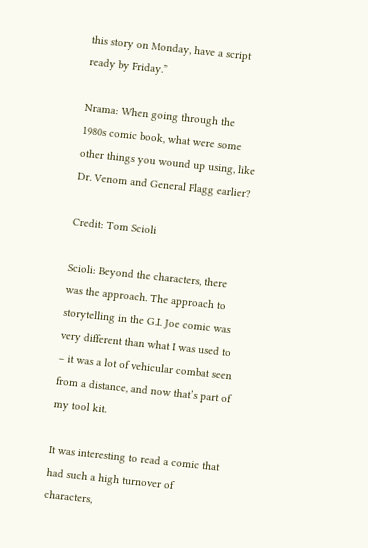this story on Monday, have a script ready by Friday.”

Nrama: When going through the 1980s comic book, what were some other things you wound up using, like Dr. Venom and General Flagg earlier?

Credit: Tom Scioli

Scioli: Beyond the characters, there was the approach. The approach to storytelling in the G.I. Joe comic was very different than what I was used to – it was a lot of vehicular combat seen from a distance, and now that’s part of my tool kit.

It was interesting to read a comic that had such a high turnover of characters,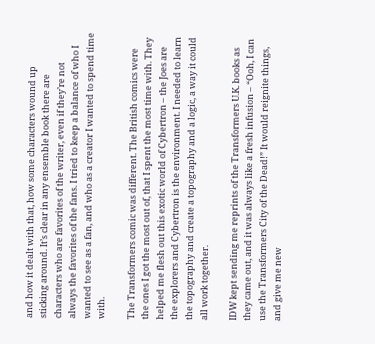and how it dealt with that, how some characters wound up sticking around. It’s clear in any ensemble book there are characters who are favorites of the writer, even if they’re not always the favorites of the fans. I tried to keep a balance of who I wanted to see as a fan, and who as a creator I wanted to spend time with.

The Transformers comic was different. The British comics were the ones I got the most out of, that I spent the most time with. They helped me flesh out this exotic world of Cybertron – the Joes are the explorers and Cybertron is the environment. I needed to learn the topography and create a topography and a logic, a way it could all work together.

IDW kept sending me reprints of the Transformers U.K. books as they came out, and it was always like a fresh infusion – “Ooh, I can use the Transformers City of the Dead!” It would reignite things, and give me new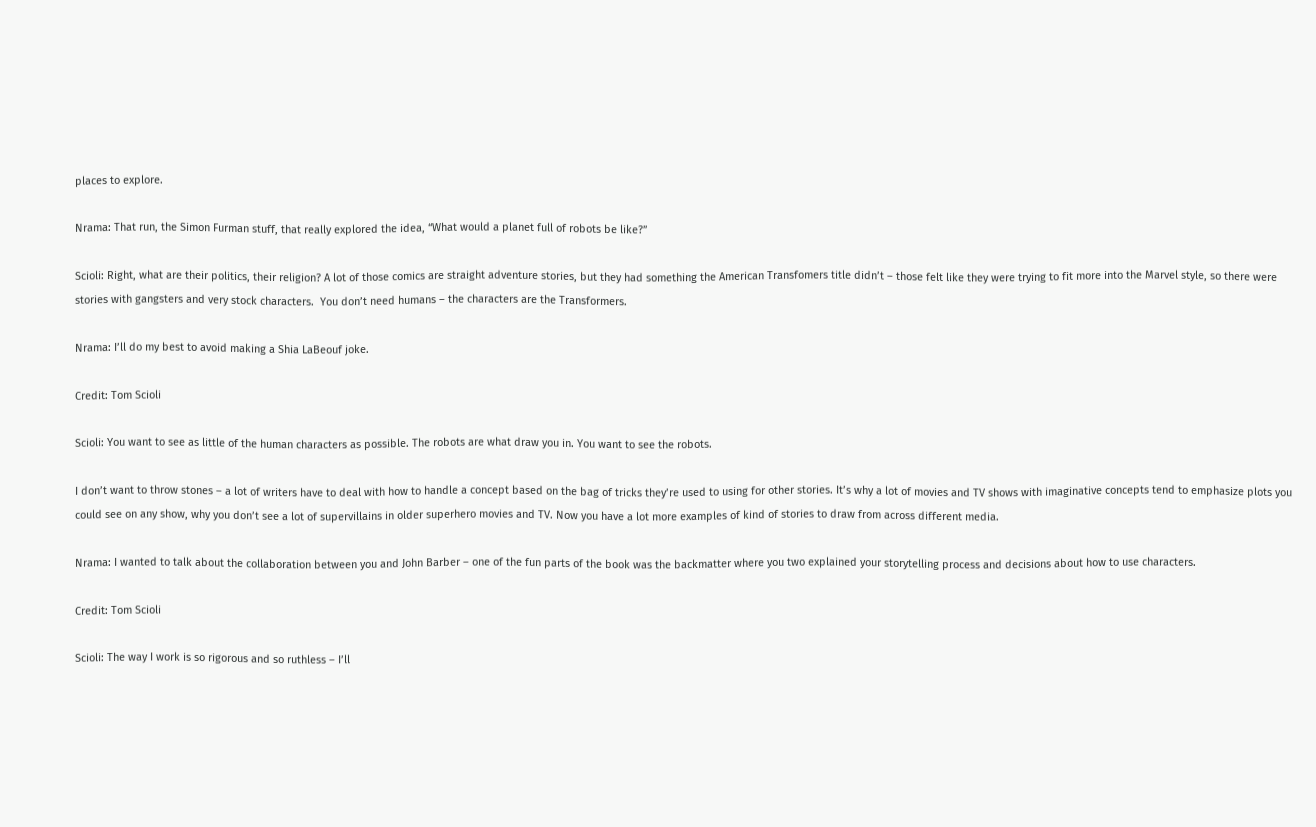places to explore.

Nrama: That run, the Simon Furman stuff, that really explored the idea, “What would a planet full of robots be like?”

Scioli: Right, what are their politics, their religion? A lot of those comics are straight adventure stories, but they had something the American Transfomers title didn’t – those felt like they were trying to fit more into the Marvel style, so there were stories with gangsters and very stock characters.  You don’t need humans – the characters are the Transformers.

Nrama: I’ll do my best to avoid making a Shia LaBeouf joke.

Credit: Tom Scioli

Scioli: You want to see as little of the human characters as possible. The robots are what draw you in. You want to see the robots.

I don’t want to throw stones – a lot of writers have to deal with how to handle a concept based on the bag of tricks they’re used to using for other stories. It’s why a lot of movies and TV shows with imaginative concepts tend to emphasize plots you could see on any show, why you don’t see a lot of supervillains in older superhero movies and TV. Now you have a lot more examples of kind of stories to draw from across different media.

Nrama: I wanted to talk about the collaboration between you and John Barber – one of the fun parts of the book was the backmatter where you two explained your storytelling process and decisions about how to use characters.

Credit: Tom Scioli

Scioli: The way I work is so rigorous and so ruthless – I’ll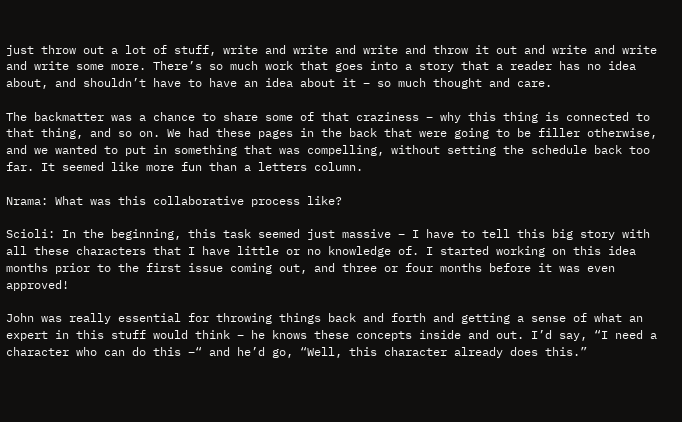just throw out a lot of stuff, write and write and write and throw it out and write and write and write some more. There’s so much work that goes into a story that a reader has no idea about, and shouldn’t have to have an idea about it – so much thought and care.

The backmatter was a chance to share some of that craziness – why this thing is connected to that thing, and so on. We had these pages in the back that were going to be filler otherwise, and we wanted to put in something that was compelling, without setting the schedule back too far. It seemed like more fun than a letters column.

Nrama: What was this collaborative process like?

Scioli: In the beginning, this task seemed just massive – I have to tell this big story with all these characters that I have little or no knowledge of. I started working on this idea months prior to the first issue coming out, and three or four months before it was even approved!

John was really essential for throwing things back and forth and getting a sense of what an expert in this stuff would think – he knows these concepts inside and out. I’d say, “I need a character who can do this –“ and he’d go, “Well, this character already does this.”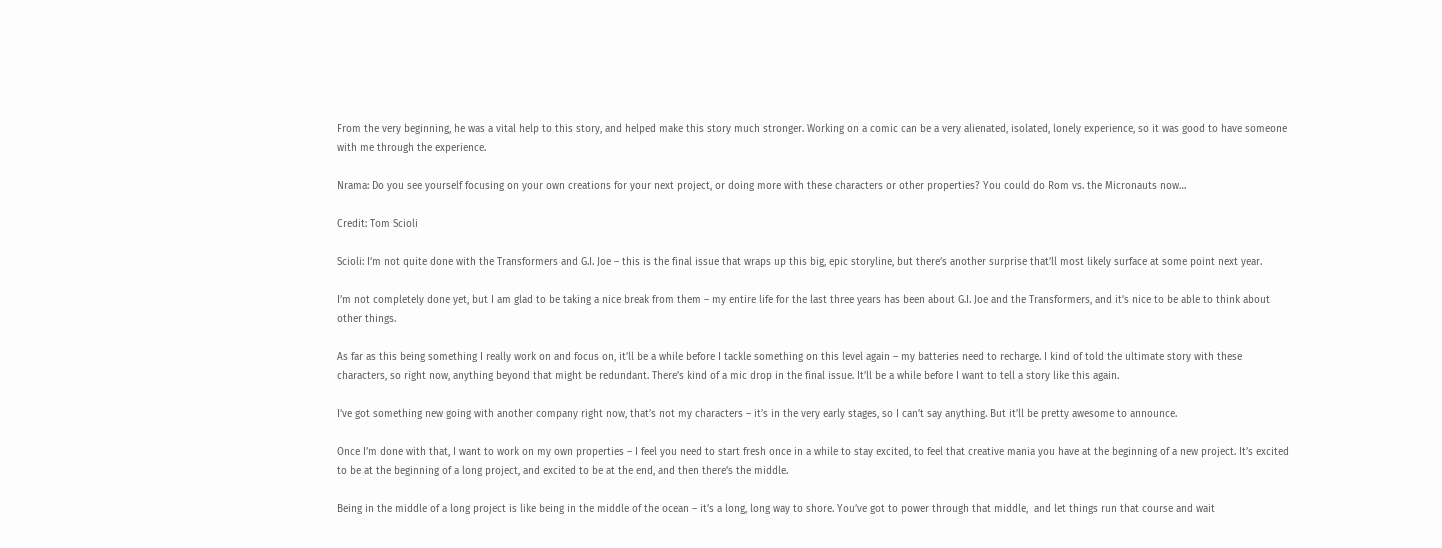From the very beginning, he was a vital help to this story, and helped make this story much stronger. Working on a comic can be a very alienated, isolated, lonely experience, so it was good to have someone with me through the experience.

Nrama: Do you see yourself focusing on your own creations for your next project, or doing more with these characters or other properties? You could do Rom vs. the Micronauts now…

Credit: Tom Scioli

Scioli: I’m not quite done with the Transformers and G.I. Joe – this is the final issue that wraps up this big, epic storyline, but there’s another surprise that’ll most likely surface at some point next year.

I’m not completely done yet, but I am glad to be taking a nice break from them – my entire life for the last three years has been about G.I. Joe and the Transformers, and it’s nice to be able to think about other things.

As far as this being something I really work on and focus on, it’ll be a while before I tackle something on this level again – my batteries need to recharge. I kind of told the ultimate story with these characters, so right now, anything beyond that might be redundant. There’s kind of a mic drop in the final issue. It’ll be a while before I want to tell a story like this again.

I’ve got something new going with another company right now, that’s not my characters – it’s in the very early stages, so I can’t say anything. But it’ll be pretty awesome to announce.

Once I’m done with that, I want to work on my own properties – I feel you need to start fresh once in a while to stay excited, to feel that creative mania you have at the beginning of a new project. It’s excited to be at the beginning of a long project, and excited to be at the end, and then there’s the middle.

Being in the middle of a long project is like being in the middle of the ocean – it’s a long, long way to shore. You’ve got to power through that middle,  and let things run that course and wait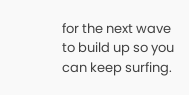for the next wave to build up so you can keep surfing.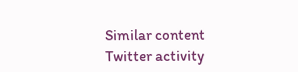Similar content
Twitter activity